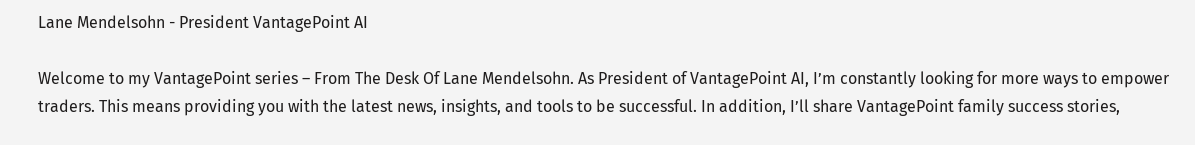Lane Mendelsohn - President VantagePoint AI

Welcome to my VantagePoint series – From The Desk Of Lane Mendelsohn. As President of VantagePoint AI, I’m constantly looking for more ways to empower traders. This means providing you with the latest news, insights, and tools to be successful. In addition, I’ll share VantagePoint family success stories,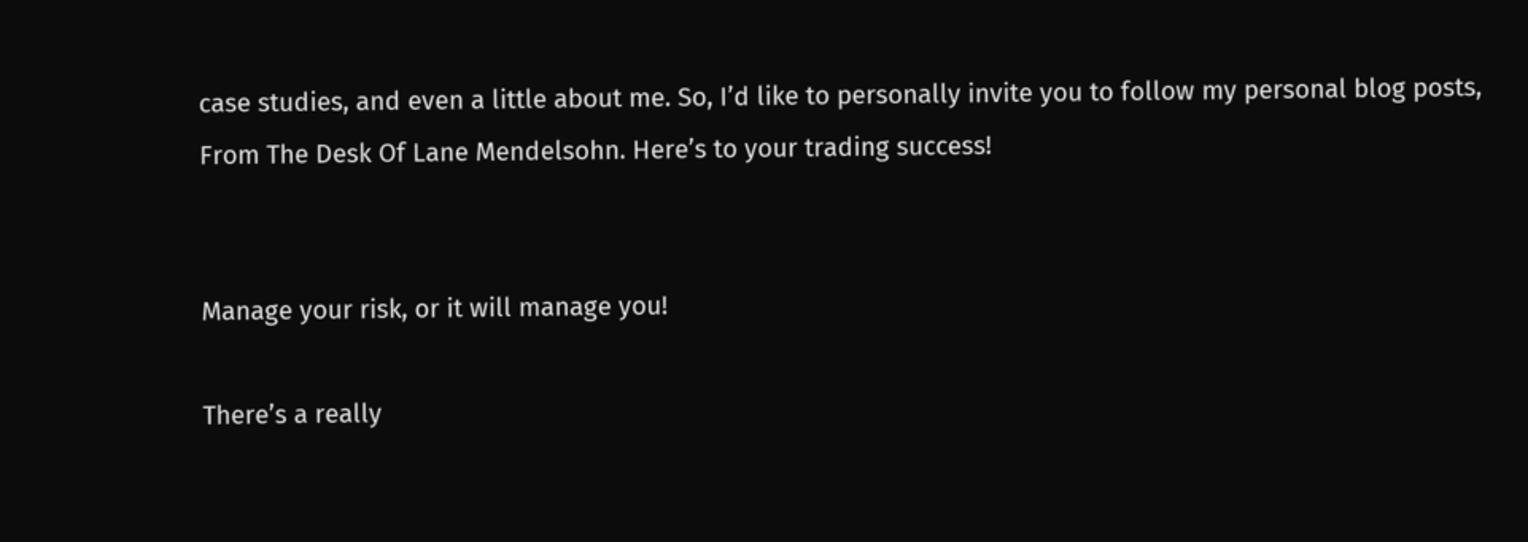case studies, and even a little about me. So, I’d like to personally invite you to follow my personal blog posts, From The Desk Of Lane Mendelsohn. Here’s to your trading success!


Manage your risk, or it will manage you!

There’s a really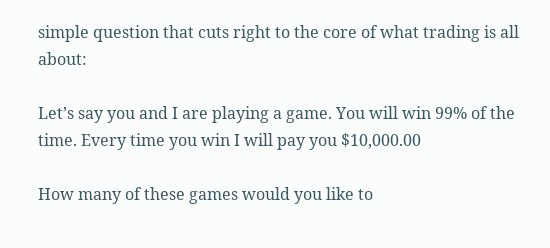simple question that cuts right to the core of what trading is all about:

Let’s say you and I are playing a game. You will win 99% of the time. Every time you win I will pay you $10,000.00

How many of these games would you like to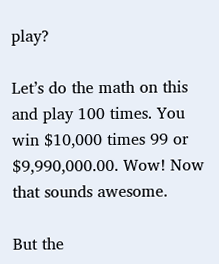play?

Let’s do the math on this and play 100 times. You win $10,000 times 99 or $9,990,000.00. Wow! Now that sounds awesome.

But the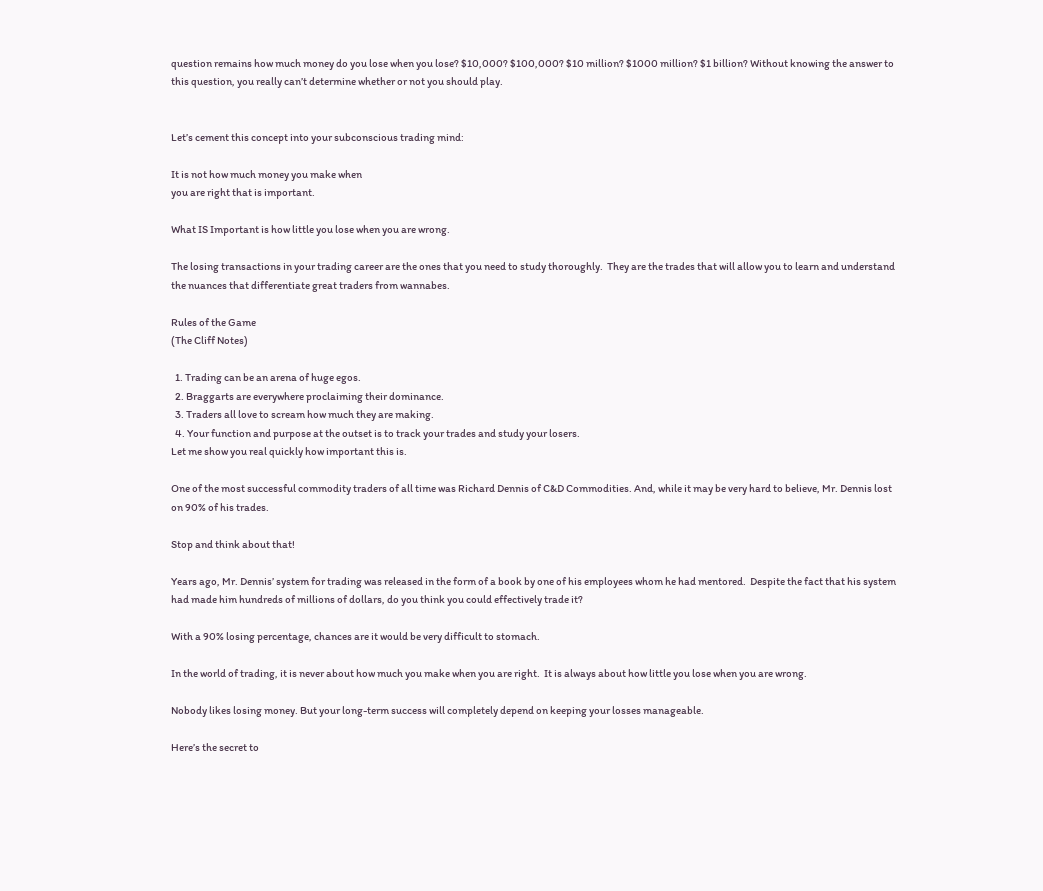question remains how much money do you lose when you lose? $10,000? $100,000? $10 million? $1000 million? $1 billion? Without knowing the answer to this question, you really can’t determine whether or not you should play.


Let’s cement this concept into your subconscious trading mind:

It is not how much money you make when
you are right that is important.

What IS Important is how little you lose when you are wrong.

The losing transactions in your trading career are the ones that you need to study thoroughly.  They are the trades that will allow you to learn and understand the nuances that differentiate great traders from wannabes.

Rules of the Game
(The Cliff Notes)

  1. Trading can be an arena of huge egos.
  2. Braggarts are everywhere proclaiming their dominance.
  3. Traders all love to scream how much they are making.
  4. Your function and purpose at the outset is to track your trades and study your losers.
Let me show you real quickly how important this is.

One of the most successful commodity traders of all time was Richard Dennis of C&D Commodities. And, while it may be very hard to believe, Mr. Dennis lost on 90% of his trades.

Stop and think about that!

Years ago, Mr. Dennis’ system for trading was released in the form of a book by one of his employees whom he had mentored.  Despite the fact that his system had made him hundreds of millions of dollars, do you think you could effectively trade it?

With a 90% losing percentage, chances are it would be very difficult to stomach.

In the world of trading, it is never about how much you make when you are right.  It is always about how little you lose when you are wrong.

Nobody likes losing money. But your long-term success will completely depend on keeping your losses manageable.

Here’s the secret to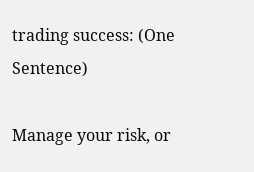trading success: (One Sentence)

Manage your risk, or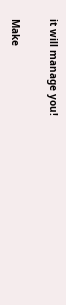it will manage you!

Make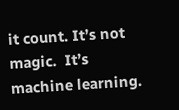it count. It’s not magic.  It’s machine learning.